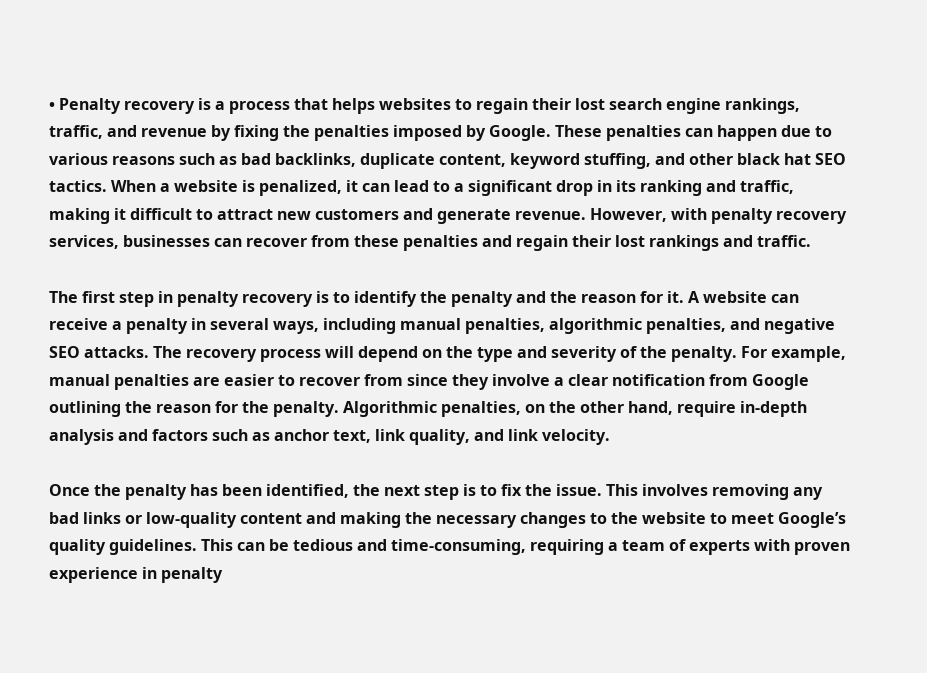• Penalty recovery is a process that helps websites to regain their lost search engine rankings, traffic, and revenue by fixing the penalties imposed by Google. These penalties can happen due to various reasons such as bad backlinks, duplicate content, keyword stuffing, and other black hat SEO tactics. When a website is penalized, it can lead to a significant drop in its ranking and traffic, making it difficult to attract new customers and generate revenue. However, with penalty recovery services, businesses can recover from these penalties and regain their lost rankings and traffic.

The first step in penalty recovery is to identify the penalty and the reason for it. A website can receive a penalty in several ways, including manual penalties, algorithmic penalties, and negative SEO attacks. The recovery process will depend on the type and severity of the penalty. For example, manual penalties are easier to recover from since they involve a clear notification from Google outlining the reason for the penalty. Algorithmic penalties, on the other hand, require in-depth analysis and factors such as anchor text, link quality, and link velocity.

Once the penalty has been identified, the next step is to fix the issue. This involves removing any bad links or low-quality content and making the necessary changes to the website to meet Google’s quality guidelines. This can be tedious and time-consuming, requiring a team of experts with proven experience in penalty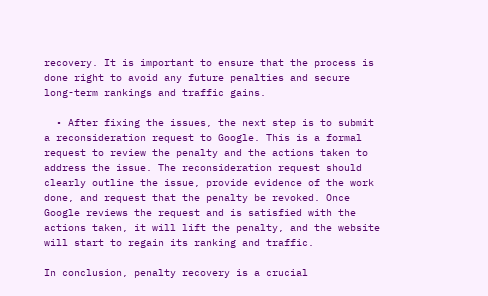recovery. It is important to ensure that the process is done right to avoid any future penalties and secure long-term rankings and traffic gains.

  • After fixing the issues, the next step is to submit a reconsideration request to Google. This is a formal request to review the penalty and the actions taken to address the issue. The reconsideration request should clearly outline the issue, provide evidence of the work done, and request that the penalty be revoked. Once Google reviews the request and is satisfied with the actions taken, it will lift the penalty, and the website will start to regain its ranking and traffic.

In conclusion, penalty recovery is a crucial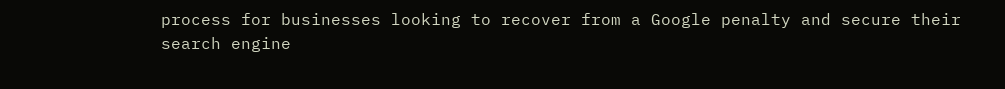process for businesses looking to recover from a Google penalty and secure their search engine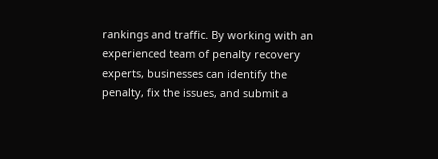rankings and traffic. By working with an experienced team of penalty recovery experts, businesses can identify the penalty, fix the issues, and submit a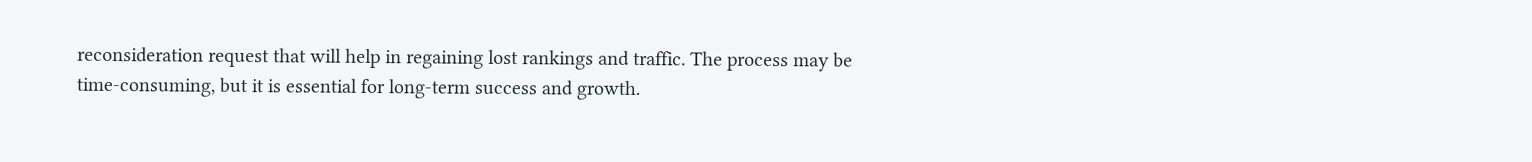reconsideration request that will help in regaining lost rankings and traffic. The process may be time-consuming, but it is essential for long-term success and growth.